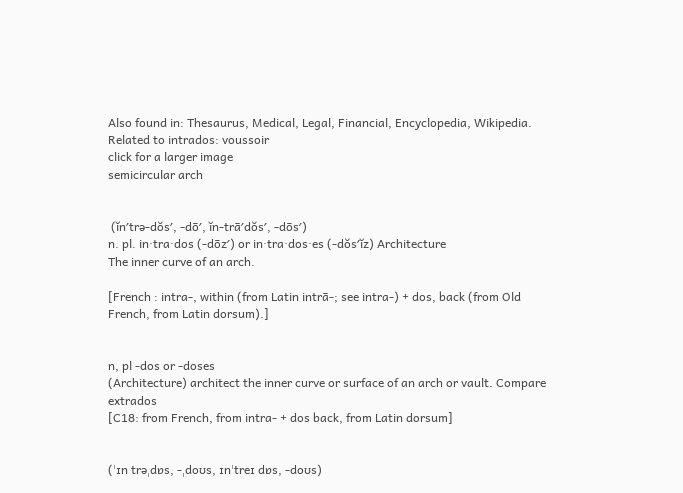Also found in: Thesaurus, Medical, Legal, Financial, Encyclopedia, Wikipedia.
Related to intrados: voussoir
click for a larger image
semicircular arch


 (ĭn′trə-dŏs′, -dō′, ĭn-trā′dŏs′, -dōs′)
n. pl. in·tra·dos (-dōz′) or in·tra·dos·es (-dŏs′ĭz) Architecture
The inner curve of an arch.

[French : intra-, within (from Latin intrā-; see intra-) + dos, back (from Old French, from Latin dorsum).]


n, pl -dos or -doses
(Architecture) architect the inner curve or surface of an arch or vault. Compare extrados
[C18: from French, from intra- + dos back, from Latin dorsum]


(ˈɪn trəˌdɒs, -ˌdoʊs, ɪnˈtreɪ dɒs, -doʊs)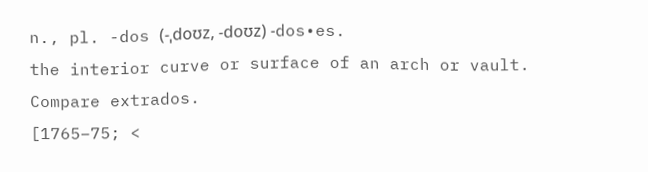n., pl. -dos (-ˌdoʊz, -doʊz) -dos•es.
the interior curve or surface of an arch or vault. Compare extrados.
[1765–75; <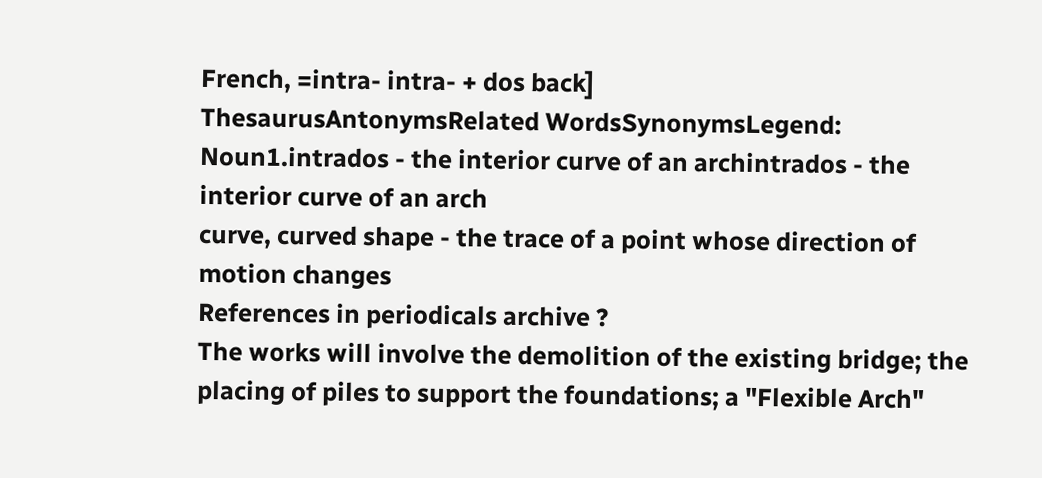French, =intra- intra- + dos back]
ThesaurusAntonymsRelated WordsSynonymsLegend:
Noun1.intrados - the interior curve of an archintrados - the interior curve of an arch
curve, curved shape - the trace of a point whose direction of motion changes
References in periodicals archive ?
The works will involve the demolition of the existing bridge; the placing of piles to support the foundations; a "Flexible Arch"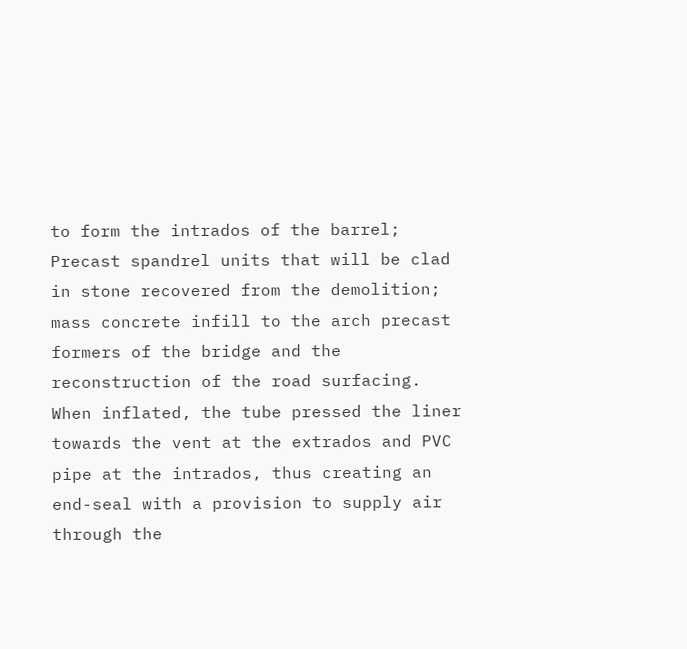to form the intrados of the barrel; Precast spandrel units that will be clad in stone recovered from the demolition; mass concrete infill to the arch precast formers of the bridge and the reconstruction of the road surfacing.
When inflated, the tube pressed the liner towards the vent at the extrados and PVC pipe at the intrados, thus creating an end-seal with a provision to supply air through the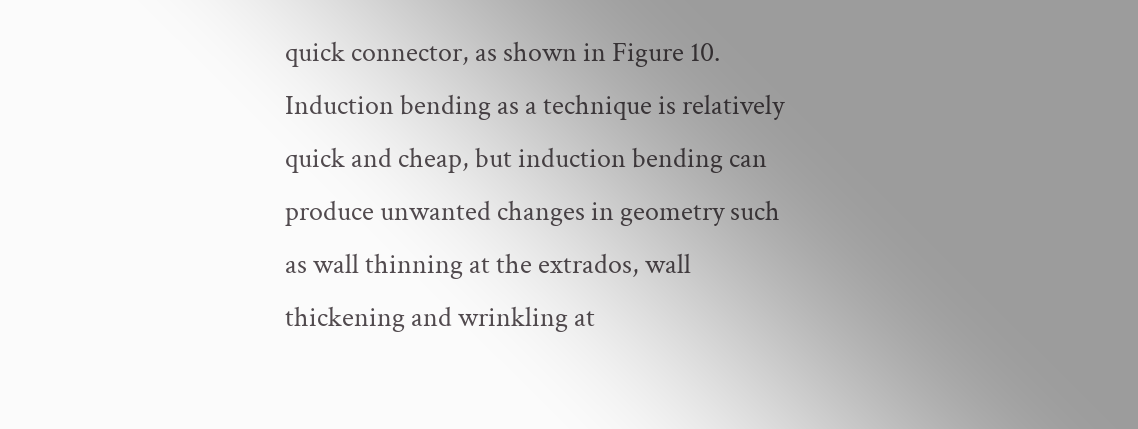quick connector, as shown in Figure 10.
Induction bending as a technique is relatively quick and cheap, but induction bending can produce unwanted changes in geometry such as wall thinning at the extrados, wall thickening and wrinkling at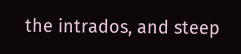the intrados, and steep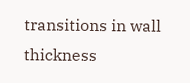transitions in wall thickness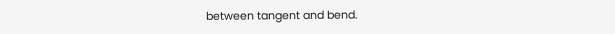between tangent and bend.